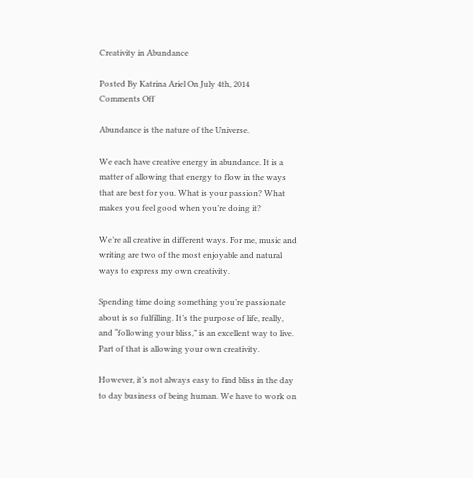Creativity in Abundance

Posted By Katrina Ariel On July 4th, 2014
Comments Off

Abundance is the nature of the Universe.

We each have creative energy in abundance. It is a matter of allowing that energy to flow in the ways that are best for you. What is your passion? What makes you feel good when you’re doing it?

We’re all creative in different ways. For me, music and writing are two of the most enjoyable and natural ways to express my own creativity.

Spending time doing something you’re passionate about is so fulfilling. It’s the purpose of life, really, and “following your bliss,” is an excellent way to live. Part of that is allowing your own creativity.

However, it’s not always easy to find bliss in the day to day business of being human. We have to work on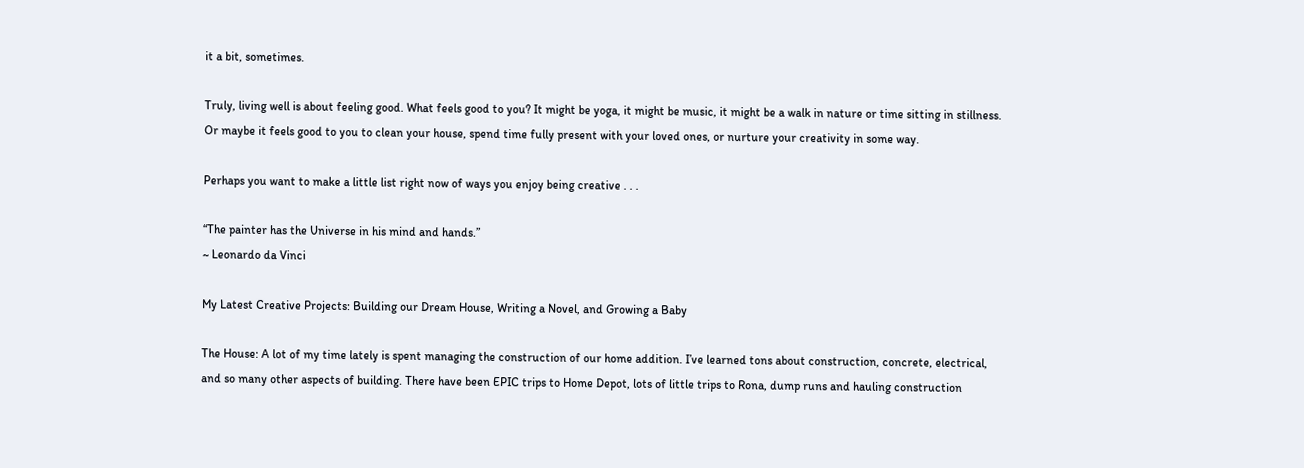it a bit, sometimes.

Truly, living well is about feeling good. What feels good to you? It might be yoga, it might be music, it might be a walk in nature or time sitting in stillness. Or maybe it feels good to you to clean your house, spend time fully present with your loved ones, or nurture your creativity in some way.

Perhaps you want to make a little list right now of ways you enjoy being creative . . .

“The painter has the Universe in his mind and hands.”
~ Leonardo da Vinci

My Latest Creative Projects: Building our Dream House, Writing a Novel, and Growing a Baby

The House: A lot of my time lately is spent managing the construction of our home addition. I’ve learned tons about construction, concrete, electrical, and so many other aspects of building. There have been EPIC trips to Home Depot, lots of little trips to Rona, dump runs and hauling construction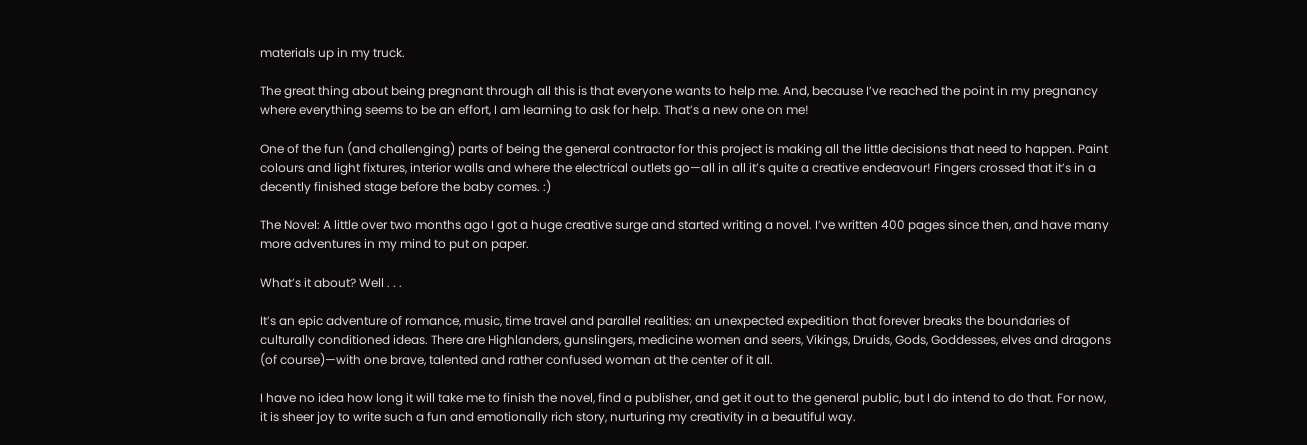materials up in my truck.

The great thing about being pregnant through all this is that everyone wants to help me. And, because I’ve reached the point in my pregnancy where everything seems to be an effort, I am learning to ask for help. That’s a new one on me!

One of the fun (and challenging) parts of being the general contractor for this project is making all the little decisions that need to happen. Paint colours and light fixtures, interior walls and where the electrical outlets go—all in all it’s quite a creative endeavour! Fingers crossed that it’s in a decently finished stage before the baby comes. :)

The Novel: A little over two months ago I got a huge creative surge and started writing a novel. I’ve written 400 pages since then, and have many more adventures in my mind to put on paper.

What’s it about? Well . . .

It’s an epic adventure of romance, music, time travel and parallel realities: an unexpected expedition that forever breaks the boundaries of culturally conditioned ideas. There are Highlanders, gunslingers, medicine women and seers, Vikings, Druids, Gods, Goddesses, elves and dragons (of course)—with one brave, talented and rather confused woman at the center of it all.

I have no idea how long it will take me to finish the novel, find a publisher, and get it out to the general public, but I do intend to do that. For now, it is sheer joy to write such a fun and emotionally rich story, nurturing my creativity in a beautiful way.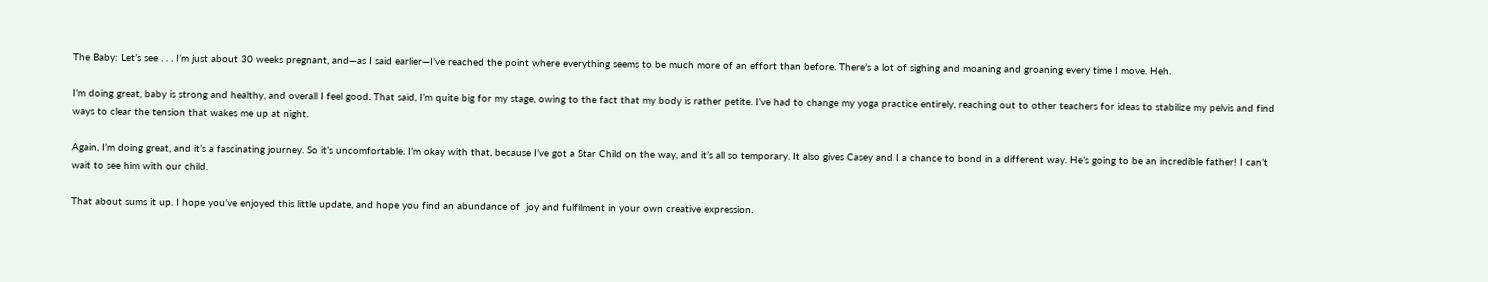The Baby: Let’s see . . . I’m just about 30 weeks pregnant, and—as I said earlier—I’ve reached the point where everything seems to be much more of an effort than before. There’s a lot of sighing and moaning and groaning every time I move. Heh.

I’m doing great, baby is strong and healthy, and overall I feel good. That said, I’m quite big for my stage, owing to the fact that my body is rather petite. I’ve had to change my yoga practice entirely, reaching out to other teachers for ideas to stabilize my pelvis and find ways to clear the tension that wakes me up at night.

Again, I’m doing great, and it’s a fascinating journey. So it’s uncomfortable. I’m okay with that, because I’ve got a Star Child on the way, and it’s all so temporary. It also gives Casey and I a chance to bond in a different way. He’s going to be an incredible father! I can’t wait to see him with our child.

That about sums it up. I hope you’ve enjoyed this little update, and hope you find an abundance of  joy and fulfilment in your own creative expression.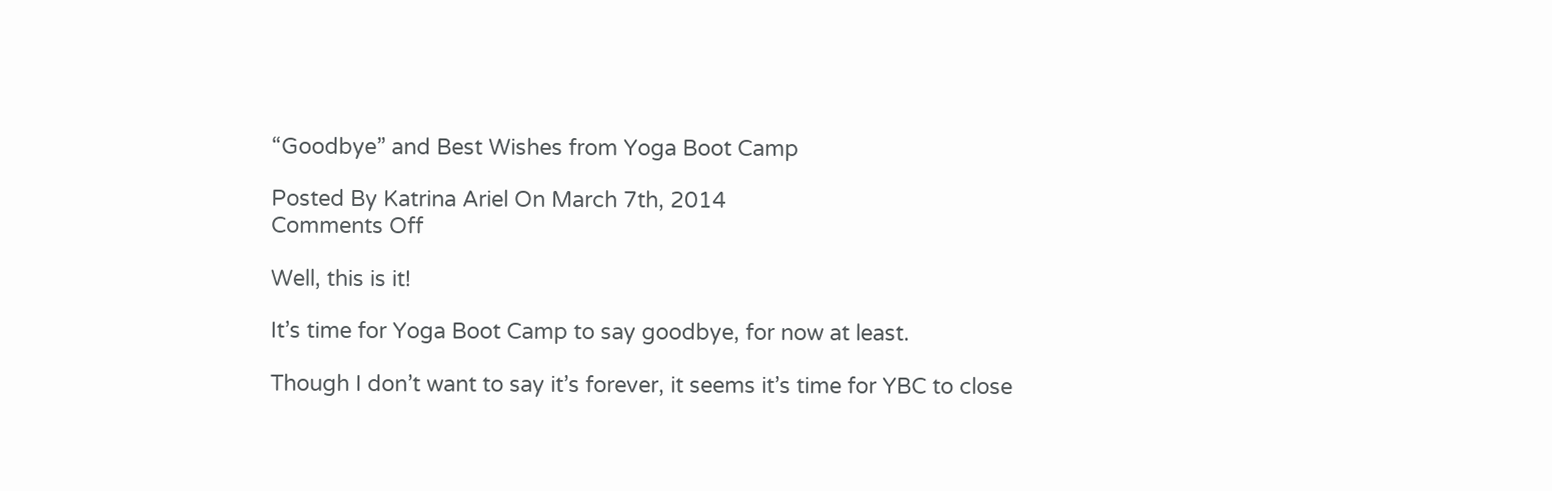“Goodbye” and Best Wishes from Yoga Boot Camp

Posted By Katrina Ariel On March 7th, 2014
Comments Off

Well, this is it!

It’s time for Yoga Boot Camp to say goodbye, for now at least.

Though I don’t want to say it’s forever, it seems it’s time for YBC to close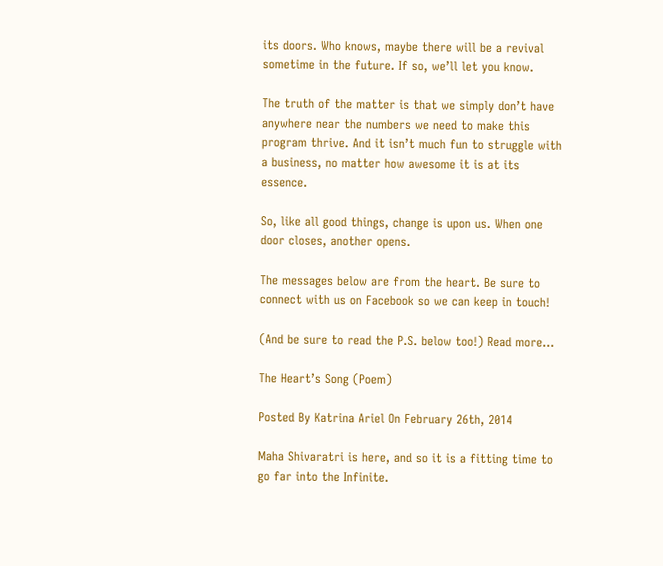its doors. Who knows, maybe there will be a revival sometime in the future. If so, we’ll let you know.

The truth of the matter is that we simply don’t have anywhere near the numbers we need to make this program thrive. And it isn’t much fun to struggle with a business, no matter how awesome it is at its essence.

So, like all good things, change is upon us. When one door closes, another opens.

The messages below are from the heart. Be sure to connect with us on Facebook so we can keep in touch!

(And be sure to read the P.S. below too!) Read more…

The Heart’s Song (Poem)

Posted By Katrina Ariel On February 26th, 2014

Maha Shivaratri is here, and so it is a fitting time to go far into the Infinite.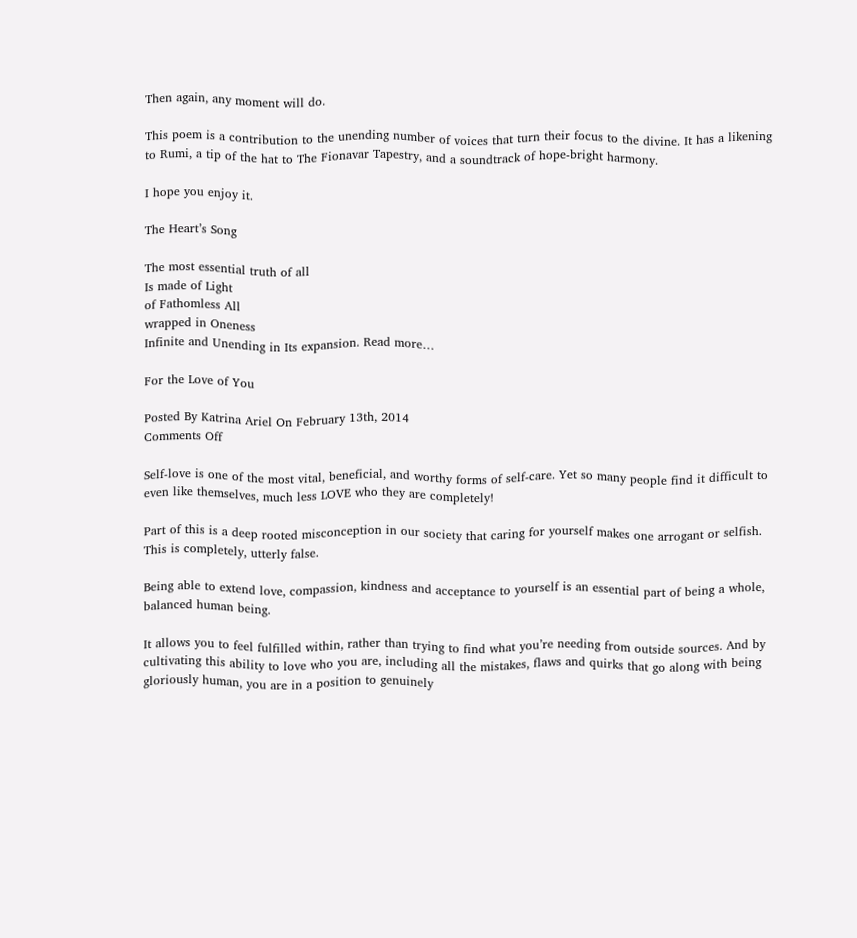Then again, any moment will do.

This poem is a contribution to the unending number of voices that turn their focus to the divine. It has a likening to Rumi, a tip of the hat to The Fionavar Tapestry, and a soundtrack of hope-bright harmony.

I hope you enjoy it.

The Heart’s Song

The most essential truth of all
Is made of Light
of Fathomless All
wrapped in Oneness
Infinite and Unending in Its expansion. Read more…

For the Love of You

Posted By Katrina Ariel On February 13th, 2014
Comments Off

Self-love is one of the most vital, beneficial, and worthy forms of self-care. Yet so many people find it difficult to even like themselves, much less LOVE who they are completely!

Part of this is a deep rooted misconception in our society that caring for yourself makes one arrogant or selfish. This is completely, utterly false.

Being able to extend love, compassion, kindness and acceptance to yourself is an essential part of being a whole, balanced human being.

It allows you to feel fulfilled within, rather than trying to find what you’re needing from outside sources. And by cultivating this ability to love who you are, including all the mistakes, flaws and quirks that go along with being gloriously human, you are in a position to genuinely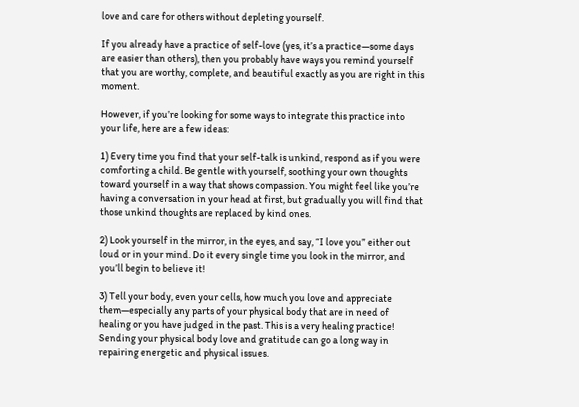love and care for others without depleting yourself.

If you already have a practice of self-love (yes, it’s a practice—some days are easier than others), then you probably have ways you remind yourself that you are worthy, complete, and beautiful exactly as you are right in this moment.

However, if you’re looking for some ways to integrate this practice into your life, here are a few ideas:

1) Every time you find that your self-talk is unkind, respond as if you were comforting a child. Be gentle with yourself, soothing your own thoughts toward yourself in a way that shows compassion. You might feel like you’re having a conversation in your head at first, but gradually you will find that those unkind thoughts are replaced by kind ones.

2) Look yourself in the mirror, in the eyes, and say, “I love you” either out loud or in your mind. Do it every single time you look in the mirror, and you’ll begin to believe it!

3) Tell your body, even your cells, how much you love and appreciate them—especially any parts of your physical body that are in need of healing or you have judged in the past. This is a very healing practice! Sending your physical body love and gratitude can go a long way in repairing energetic and physical issues.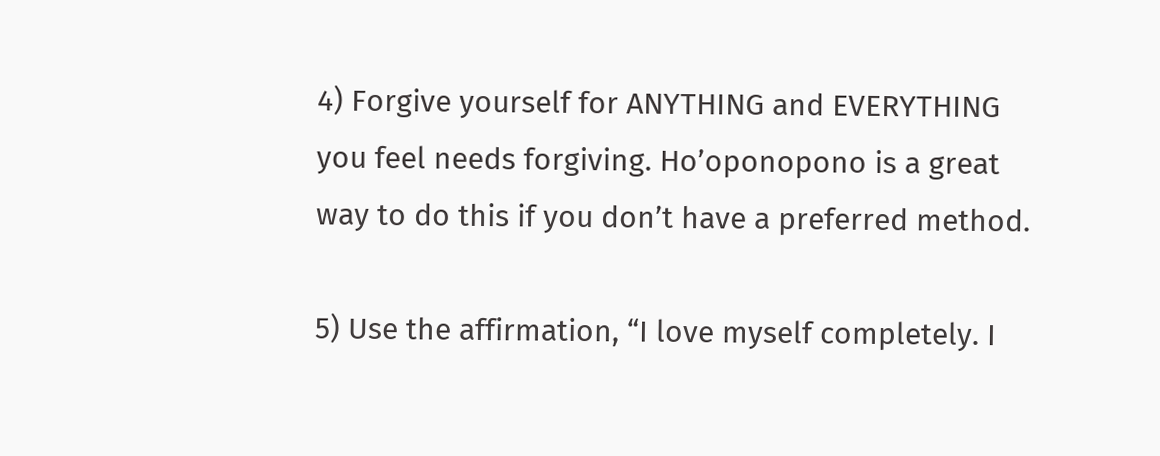4) Forgive yourself for ANYTHING and EVERYTHING you feel needs forgiving. Ho’oponopono is a great way to do this if you don’t have a preferred method.

5) Use the affirmation, “I love myself completely. I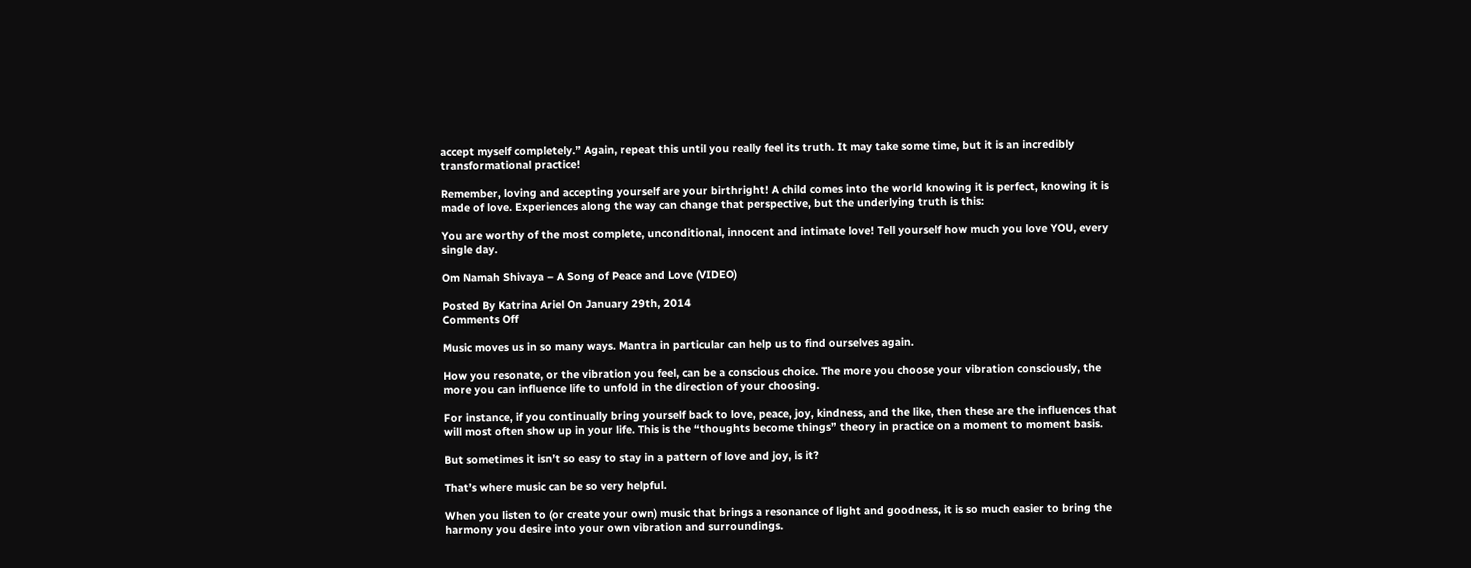accept myself completely.” Again, repeat this until you really feel its truth. It may take some time, but it is an incredibly transformational practice!

Remember, loving and accepting yourself are your birthright! A child comes into the world knowing it is perfect, knowing it is made of love. Experiences along the way can change that perspective, but the underlying truth is this:

You are worthy of the most complete, unconditional, innocent and intimate love! Tell yourself how much you love YOU, every single day.

Om Namah Shivaya – A Song of Peace and Love (VIDEO)

Posted By Katrina Ariel On January 29th, 2014
Comments Off

Music moves us in so many ways. Mantra in particular can help us to find ourselves again.

How you resonate, or the vibration you feel, can be a conscious choice. The more you choose your vibration consciously, the more you can influence life to unfold in the direction of your choosing.

For instance, if you continually bring yourself back to love, peace, joy, kindness, and the like, then these are the influences that will most often show up in your life. This is the “thoughts become things” theory in practice on a moment to moment basis.

But sometimes it isn’t so easy to stay in a pattern of love and joy, is it?

That’s where music can be so very helpful.

When you listen to (or create your own) music that brings a resonance of light and goodness, it is so much easier to bring the harmony you desire into your own vibration and surroundings.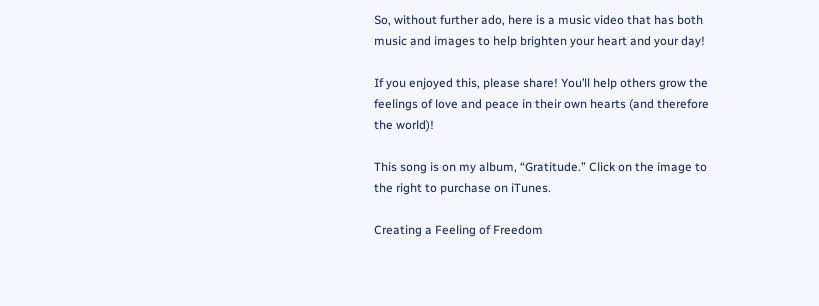So, without further ado, here is a music video that has both music and images to help brighten your heart and your day!

If you enjoyed this, please share! You’ll help others grow the feelings of love and peace in their own hearts (and therefore the world)!

This song is on my album, “Gratitude.” Click on the image to the right to purchase on iTunes.

Creating a Feeling of Freedom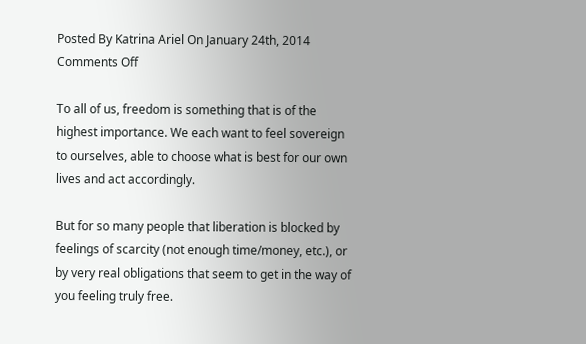Posted By Katrina Ariel On January 24th, 2014
Comments Off

To all of us, freedom is something that is of the highest importance. We each want to feel sovereign to ourselves, able to choose what is best for our own lives and act accordingly.

But for so many people that liberation is blocked by feelings of scarcity (not enough time/money, etc.), or by very real obligations that seem to get in the way of you feeling truly free.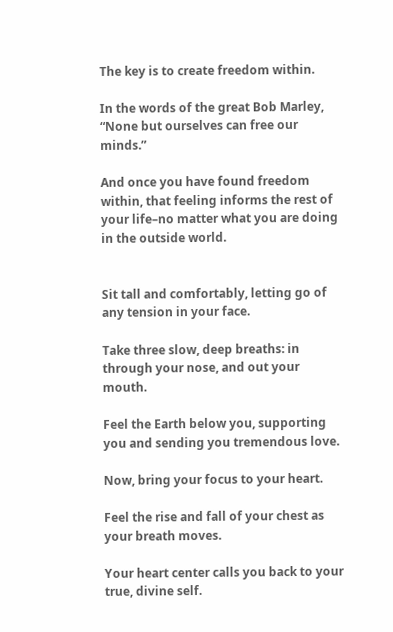The key is to create freedom within.

In the words of the great Bob Marley, “None but ourselves can free our minds.”

And once you have found freedom within, that feeling informs the rest of your life–no matter what you are doing in the outside world.


Sit tall and comfortably, letting go of any tension in your face.

Take three slow, deep breaths: in through your nose, and out your mouth.

Feel the Earth below you, supporting you and sending you tremendous love.

Now, bring your focus to your heart.

Feel the rise and fall of your chest as your breath moves.

Your heart center calls you back to your true, divine self.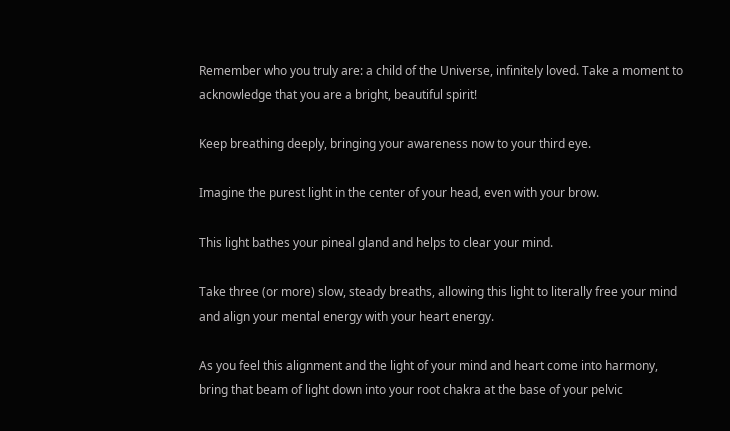Remember who you truly are: a child of the Universe, infinitely loved. Take a moment to acknowledge that you are a bright, beautiful spirit!

Keep breathing deeply, bringing your awareness now to your third eye.

Imagine the purest light in the center of your head, even with your brow.

This light bathes your pineal gland and helps to clear your mind.

Take three (or more) slow, steady breaths, allowing this light to literally free your mind and align your mental energy with your heart energy.

As you feel this alignment and the light of your mind and heart come into harmony, bring that beam of light down into your root chakra at the base of your pelvic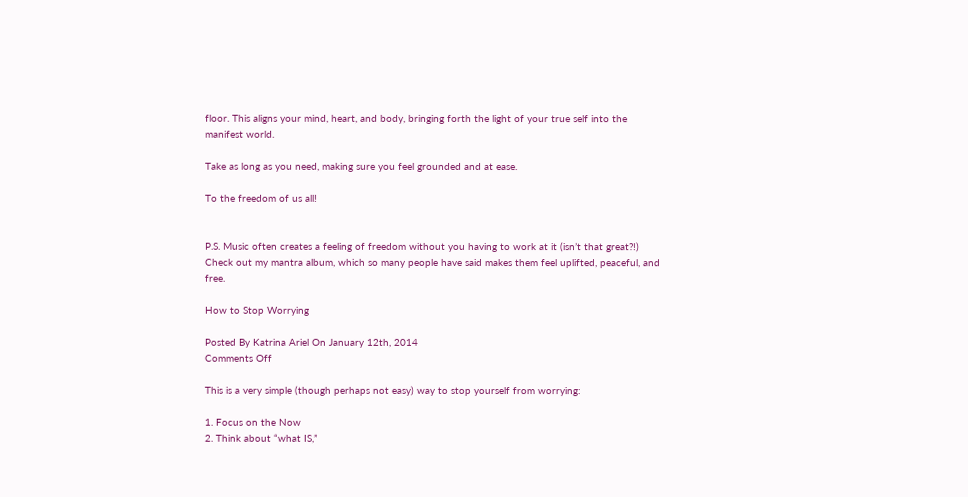floor. This aligns your mind, heart, and body, bringing forth the light of your true self into the manifest world.

Take as long as you need, making sure you feel grounded and at ease.

To the freedom of us all!


P.S. Music often creates a feeling of freedom without you having to work at it (isn’t that great?!) Check out my mantra album, which so many people have said makes them feel uplifted, peaceful, and free.

How to Stop Worrying

Posted By Katrina Ariel On January 12th, 2014
Comments Off

This is a very simple (though perhaps not easy) way to stop yourself from worrying:

1. Focus on the Now
2. Think about “what IS,”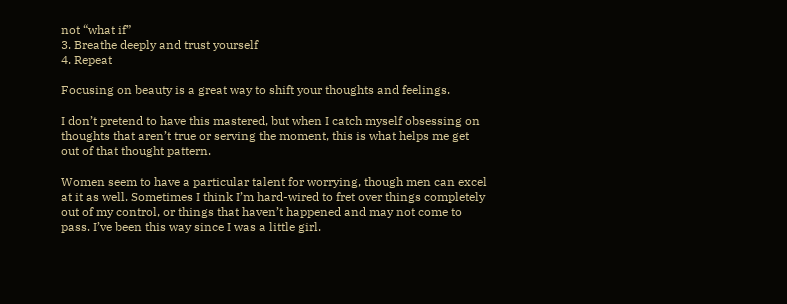not “what if”
3. Breathe deeply and trust yourself
4. Repeat

Focusing on beauty is a great way to shift your thoughts and feelings.

I don’t pretend to have this mastered, but when I catch myself obsessing on thoughts that aren’t true or serving the moment, this is what helps me get out of that thought pattern.

Women seem to have a particular talent for worrying, though men can excel at it as well. Sometimes I think I’m hard-wired to fret over things completely out of my control, or things that haven’t happened and may not come to pass. I’ve been this way since I was a little girl.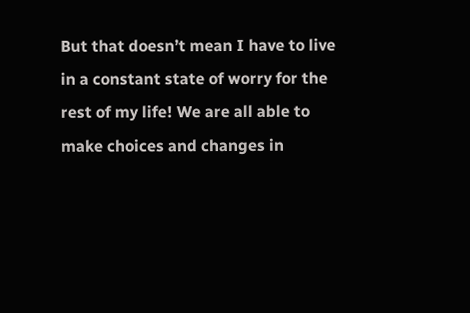But that doesn’t mean I have to live in a constant state of worry for the rest of my life! We are all able to make choices and changes in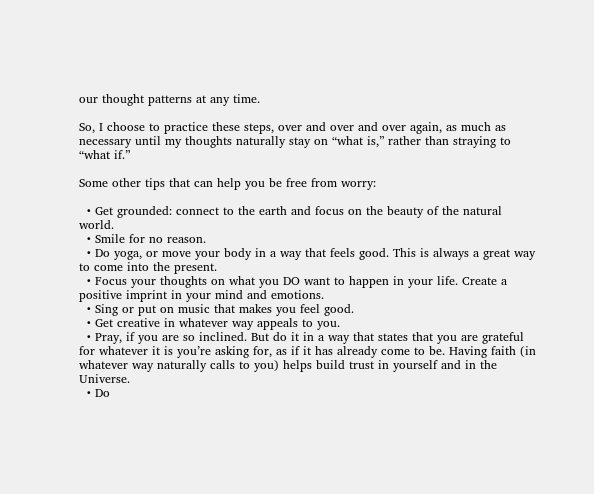our thought patterns at any time.

So, I choose to practice these steps, over and over and over again, as much as necessary until my thoughts naturally stay on “what is,” rather than straying to “what if.”

Some other tips that can help you be free from worry:

  • Get grounded: connect to the earth and focus on the beauty of the natural world.
  • Smile for no reason.
  • Do yoga, or move your body in a way that feels good. This is always a great way to come into the present.
  • Focus your thoughts on what you DO want to happen in your life. Create a positive imprint in your mind and emotions.
  • Sing or put on music that makes you feel good.
  • Get creative in whatever way appeals to you.
  • Pray, if you are so inclined. But do it in a way that states that you are grateful for whatever it is you’re asking for, as if it has already come to be. Having faith (in whatever way naturally calls to you) helps build trust in yourself and in the Universe.
  • Do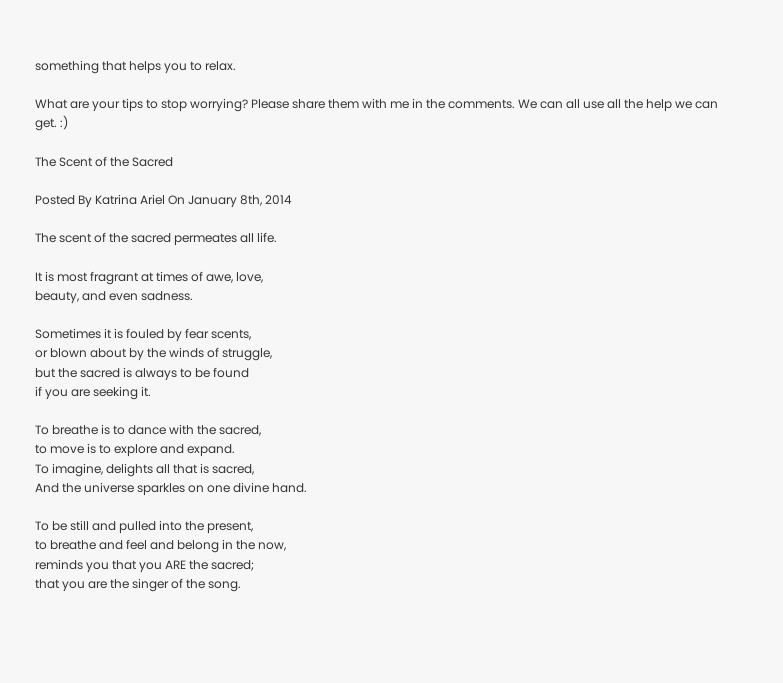something that helps you to relax.

What are your tips to stop worrying? Please share them with me in the comments. We can all use all the help we can get. :)

The Scent of the Sacred

Posted By Katrina Ariel On January 8th, 2014

The scent of the sacred permeates all life.

It is most fragrant at times of awe, love,
beauty, and even sadness.

Sometimes it is fouled by fear scents,
or blown about by the winds of struggle,
but the sacred is always to be found
if you are seeking it.

To breathe is to dance with the sacred,
to move is to explore and expand.
To imagine, delights all that is sacred,
And the universe sparkles on one divine hand.

To be still and pulled into the present,
to breathe and feel and belong in the now,
reminds you that you ARE the sacred;
that you are the singer of the song.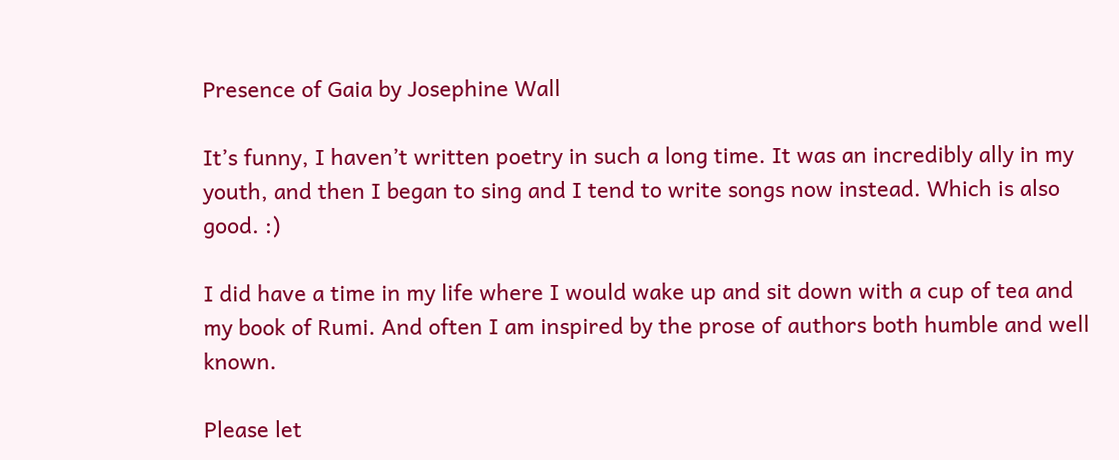Presence of Gaia by Josephine Wall

It’s funny, I haven’t written poetry in such a long time. It was an incredibly ally in my youth, and then I began to sing and I tend to write songs now instead. Which is also good. :)

I did have a time in my life where I would wake up and sit down with a cup of tea and my book of Rumi. And often I am inspired by the prose of authors both humble and well known.

Please let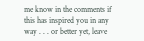me know in the comments if this has inspired you in any way . . . or better yet, leave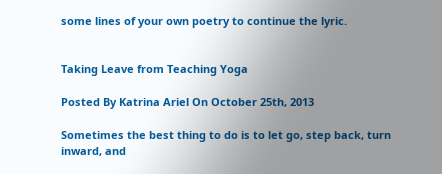some lines of your own poetry to continue the lyric.


Taking Leave from Teaching Yoga

Posted By Katrina Ariel On October 25th, 2013

Sometimes the best thing to do is to let go, step back, turn inward, and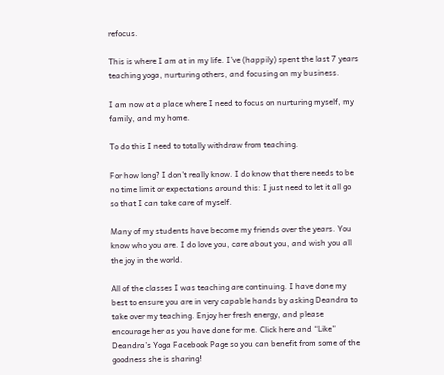refocus.

This is where I am at in my life. I’ve (happily) spent the last 7 years teaching yoga, nurturing others, and focusing on my business.

I am now at a place where I need to focus on nurturing myself, my family, and my home.

To do this I need to totally withdraw from teaching.

For how long? I don’t really know. I do know that there needs to be no time limit or expectations around this: I just need to let it all go so that I can take care of myself.

Many of my students have become my friends over the years. You know who you are. I do love you, care about you, and wish you all the joy in the world.

All of the classes I was teaching are continuing. I have done my best to ensure you are in very capable hands by asking Deandra to take over my teaching. Enjoy her fresh energy, and please encourage her as you have done for me. Click here and “Like” Deandra’s Yoga Facebook Page so you can benefit from some of the goodness she is sharing!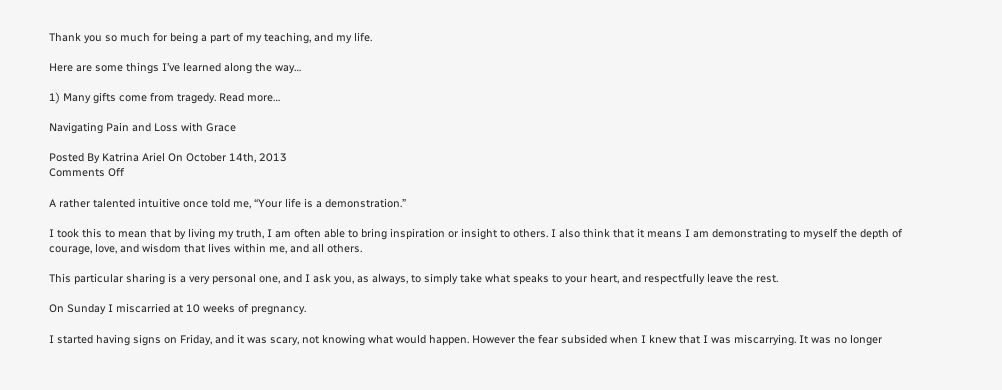Thank you so much for being a part of my teaching, and my life.

Here are some things I’ve learned along the way…

1) Many gifts come from tragedy. Read more…

Navigating Pain and Loss with Grace

Posted By Katrina Ariel On October 14th, 2013
Comments Off

A rather talented intuitive once told me, “Your life is a demonstration.”

I took this to mean that by living my truth, I am often able to bring inspiration or insight to others. I also think that it means I am demonstrating to myself the depth of courage, love, and wisdom that lives within me, and all others.

This particular sharing is a very personal one, and I ask you, as always, to simply take what speaks to your heart, and respectfully leave the rest.

On Sunday I miscarried at 10 weeks of pregnancy.

I started having signs on Friday, and it was scary, not knowing what would happen. However the fear subsided when I knew that I was miscarrying. It was no longer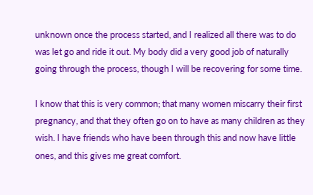unknown once the process started, and I realized all there was to do was let go and ride it out. My body did a very good job of naturally going through the process, though I will be recovering for some time.

I know that this is very common; that many women miscarry their first pregnancy, and that they often go on to have as many children as they wish. I have friends who have been through this and now have little ones, and this gives me great comfort.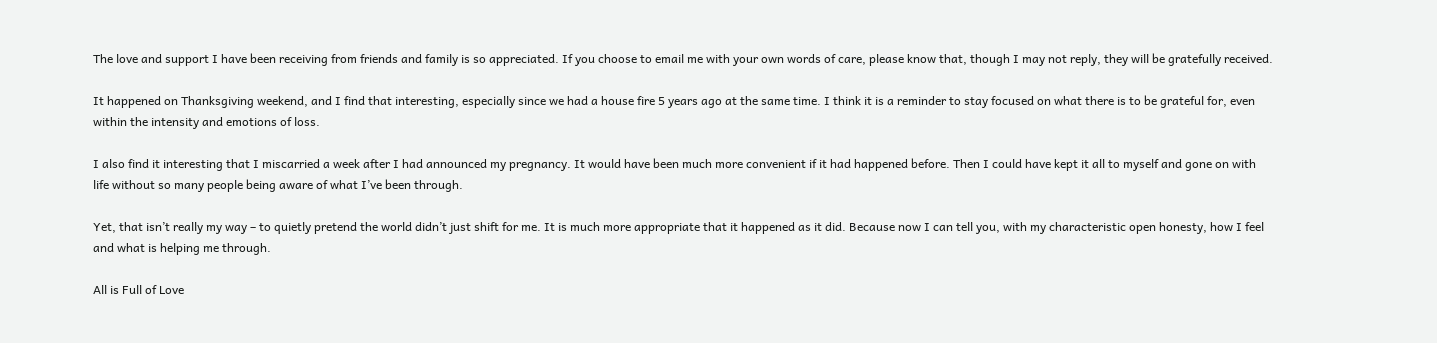The love and support I have been receiving from friends and family is so appreciated. If you choose to email me with your own words of care, please know that, though I may not reply, they will be gratefully received.

It happened on Thanksgiving weekend, and I find that interesting, especially since we had a house fire 5 years ago at the same time. I think it is a reminder to stay focused on what there is to be grateful for, even within the intensity and emotions of loss.

I also find it interesting that I miscarried a week after I had announced my pregnancy. It would have been much more convenient if it had happened before. Then I could have kept it all to myself and gone on with life without so many people being aware of what I’ve been through.

Yet, that isn’t really my way – to quietly pretend the world didn’t just shift for me. It is much more appropriate that it happened as it did. Because now I can tell you, with my characteristic open honesty, how I feel and what is helping me through.

All is Full of Love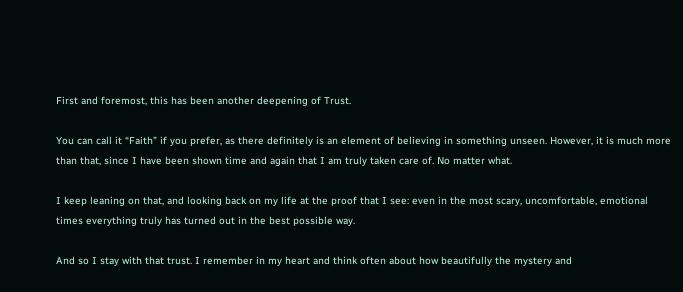First and foremost, this has been another deepening of Trust.

You can call it “Faith” if you prefer, as there definitely is an element of believing in something unseen. However, it is much more than that, since I have been shown time and again that I am truly taken care of. No matter what.

I keep leaning on that, and looking back on my life at the proof that I see: even in the most scary, uncomfortable, emotional times everything truly has turned out in the best possible way.

And so I stay with that trust. I remember in my heart and think often about how beautifully the mystery and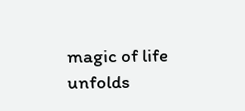magic of life unfolds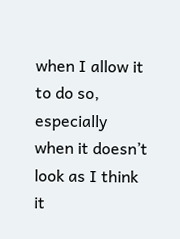when I allow it to do so, especially when it doesn’t look as I think it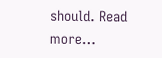should. Read more…